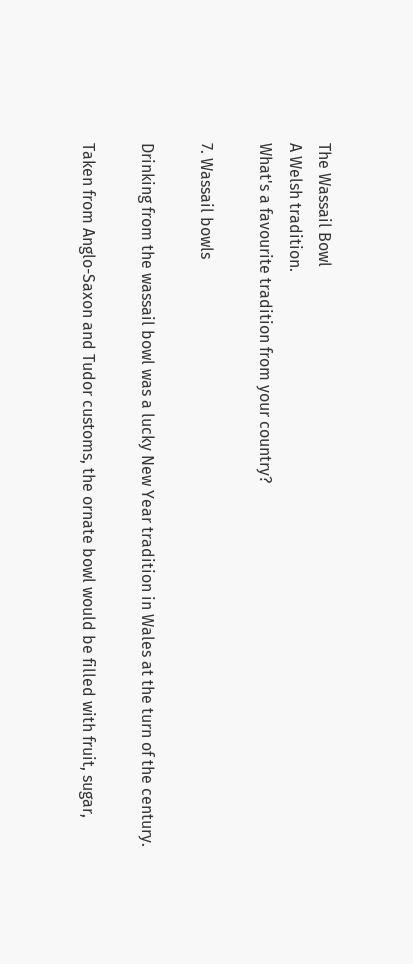The Wassail Bowl
A Welsh tradition.
What's a favourite tradition from your country?

7. Wassail bowls

Drinking from the wassail bowl was a lucky New Year tradition in Wales at the turn of the century.

Taken from Anglo-Saxon and Tudor customs, the ornate bowl would be filled with fruit, sugar,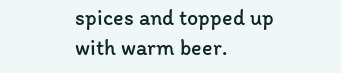spices and topped up with warm beer.